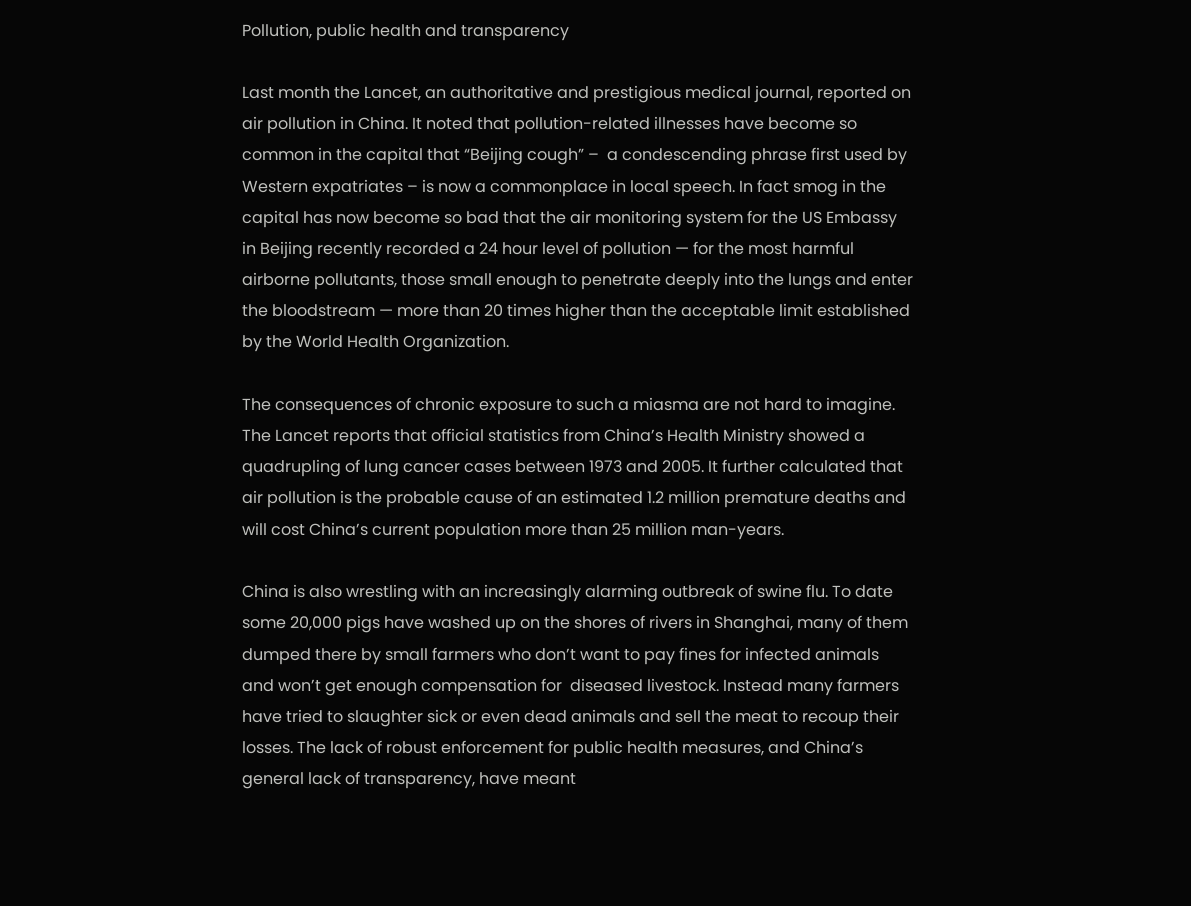Pollution, public health and transparency

Last month the Lancet, an authoritative and prestigious medical journal, reported on air pollution in China. It noted that pollution-related illnesses have become so common in the capital that “Beijing cough” –  a condescending phrase first used by Western expatriates – is now a commonplace in local speech. In fact smog in the capital has now become so bad that the air monitoring system for the US Embassy in Beijing recently recorded a 24 hour level of pollution — for the most harmful airborne pollutants, those small enough to penetrate deeply into the lungs and enter the bloodstream — more than 20 times higher than the acceptable limit established by the World Health Organization.

The consequences of chronic exposure to such a miasma are not hard to imagine. The Lancet reports that official statistics from China’s Health Ministry showed a quadrupling of lung cancer cases between 1973 and 2005. It further calculated that air pollution is the probable cause of an estimated 1.2 million premature deaths and will cost China’s current population more than 25 million man-years.

China is also wrestling with an increasingly alarming outbreak of swine flu. To date some 20,000 pigs have washed up on the shores of rivers in Shanghai, many of them dumped there by small farmers who don’t want to pay fines for infected animals and won’t get enough compensation for  diseased livestock. Instead many farmers have tried to slaughter sick or even dead animals and sell the meat to recoup their losses. The lack of robust enforcement for public health measures, and China’s general lack of transparency, have meant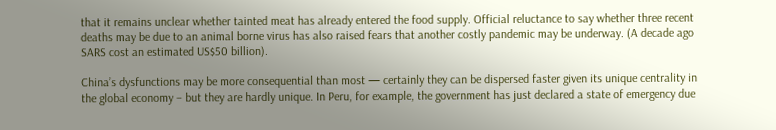that it remains unclear whether tainted meat has already entered the food supply. Official reluctance to say whether three recent deaths may be due to an animal borne virus has also raised fears that another costly pandemic may be underway. (A decade ago SARS cost an estimated US$50 billion).

China’s dysfunctions may be more consequential than most — certainly they can be dispersed faster given its unique centrality in the global economy – but they are hardly unique. In Peru, for example, the government has just declared a state of emergency due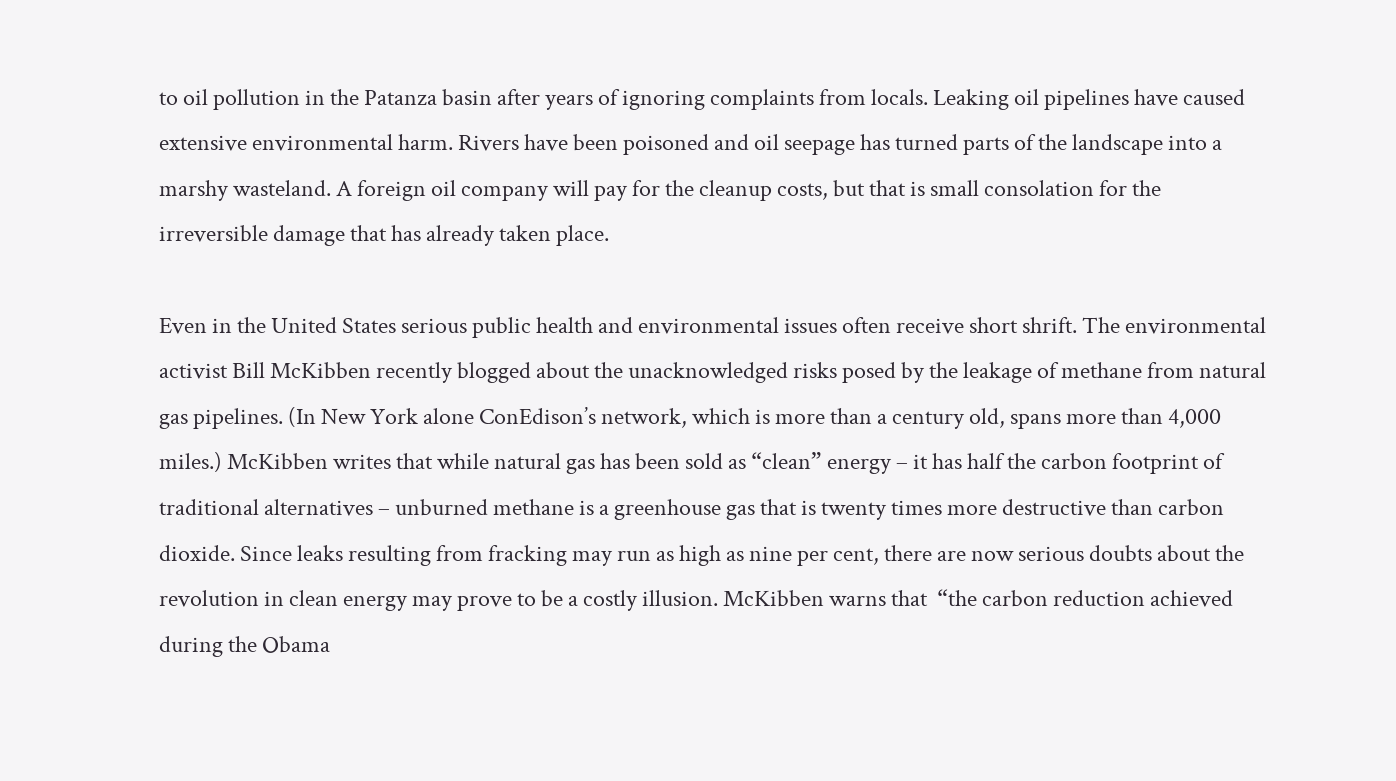to oil pollution in the Patanza basin after years of ignoring complaints from locals. Leaking oil pipelines have caused extensive environmental harm. Rivers have been poisoned and oil seepage has turned parts of the landscape into a marshy wasteland. A foreign oil company will pay for the cleanup costs, but that is small consolation for the irreversible damage that has already taken place.

Even in the United States serious public health and environmental issues often receive short shrift. The environmental activist Bill McKibben recently blogged about the unacknowledged risks posed by the leakage of methane from natural gas pipelines. (In New York alone ConEdison’s network, which is more than a century old, spans more than 4,000 miles.) McKibben writes that while natural gas has been sold as “clean” energy – it has half the carbon footprint of traditional alternatives – unburned methane is a greenhouse gas that is twenty times more destructive than carbon dioxide. Since leaks resulting from fracking may run as high as nine per cent, there are now serious doubts about the revolution in clean energy may prove to be a costly illusion. McKibben warns that  “the carbon reduction achieved during the Obama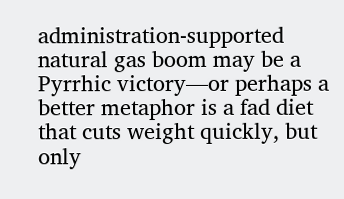administration-supported natural gas boom may be a Pyrrhic victory—or perhaps a better metaphor is a fad diet that cuts weight quickly, but only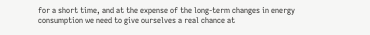for a short time, and at the expense of the long-term changes in energy consumption we need to give ourselves a real chance at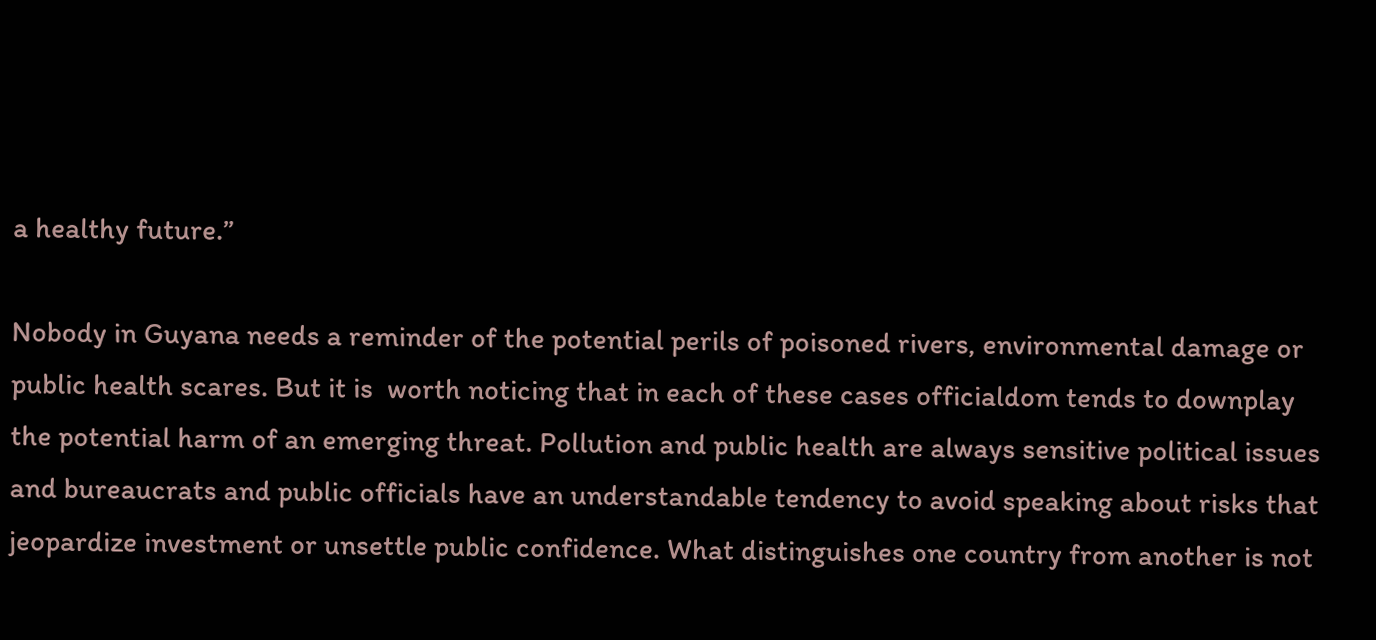a healthy future.”

Nobody in Guyana needs a reminder of the potential perils of poisoned rivers, environmental damage or public health scares. But it is  worth noticing that in each of these cases officialdom tends to downplay the potential harm of an emerging threat. Pollution and public health are always sensitive political issues and bureaucrats and public officials have an understandable tendency to avoid speaking about risks that jeopardize investment or unsettle public confidence. What distinguishes one country from another is not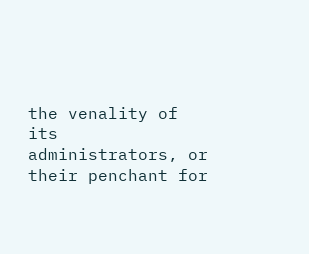the venality of its administrators, or their penchant for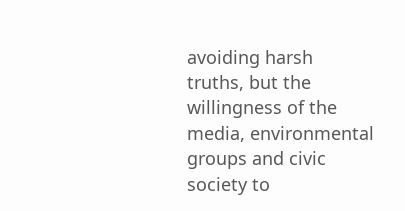avoiding harsh truths, but the willingness of the media, environmental groups and civic society to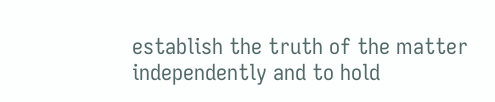establish the truth of the matter independently and to hold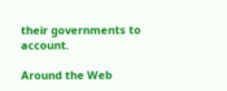their governments to account.

Around the Web